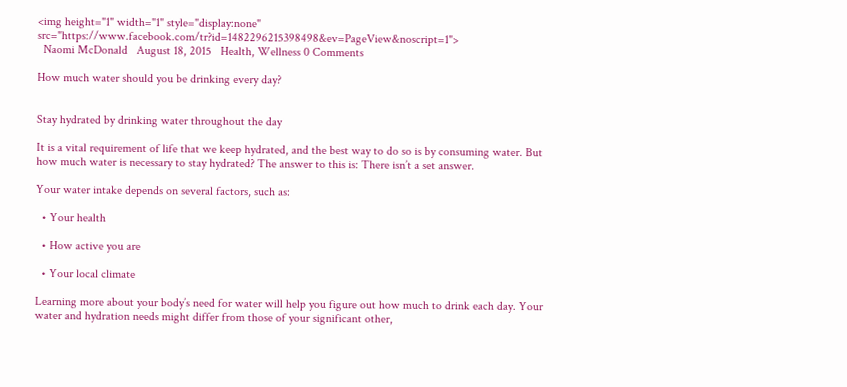<img height="1" width="1" style="display:none" src="https://www.facebook.com/tr?id=1482296215398498&ev=PageView&noscript=1">
  Naomi McDonald   August 18, 2015   Health, Wellness 0 Comments

How much water should you be drinking every day?


Stay hydrated by drinking water throughout the day

It is a vital requirement of life that we keep hydrated, and the best way to do so is by consuming water. But how much water is necessary to stay hydrated? The answer to this is: There isn’t a set answer.

Your water intake depends on several factors, such as:

  • Your health

  • How active you are

  • Your local climate

Learning more about your body’s need for water will help you figure out how much to drink each day. Your water and hydration needs might differ from those of your significant other,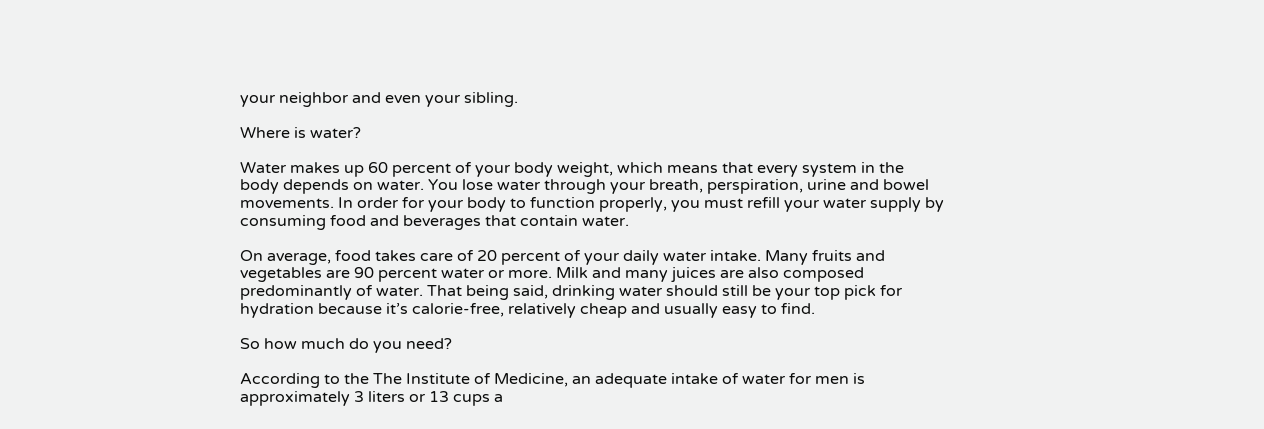your neighbor and even your sibling.

Where is water?

Water makes up 60 percent of your body weight, which means that every system in the body depends on water. You lose water through your breath, perspiration, urine and bowel movements. In order for your body to function properly, you must refill your water supply by consuming food and beverages that contain water.

On average, food takes care of 20 percent of your daily water intake. Many fruits and vegetables are 90 percent water or more. Milk and many juices are also composed predominantly of water. That being said, drinking water should still be your top pick for hydration because it’s calorie-free, relatively cheap and usually easy to find.

So how much do you need?

According to the The Institute of Medicine, an adequate intake of water for men is approximately 3 liters or 13 cups a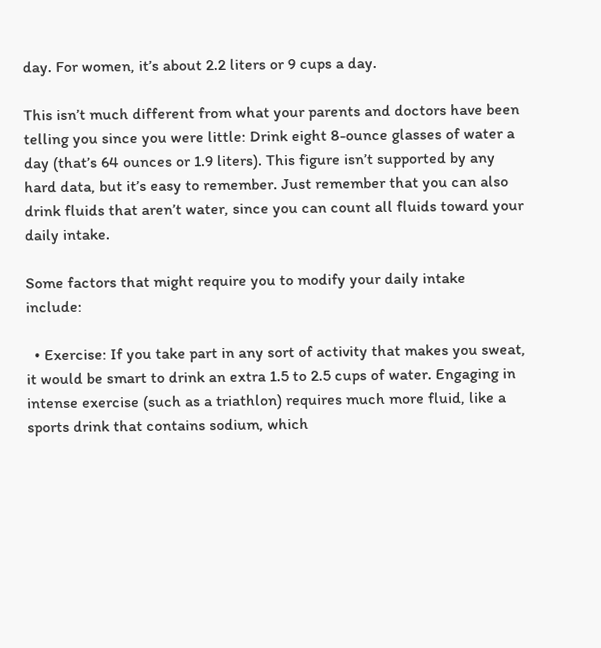day. For women, it’s about 2.2 liters or 9 cups a day.

This isn’t much different from what your parents and doctors have been telling you since you were little: Drink eight 8-ounce glasses of water a day (that’s 64 ounces or 1.9 liters). This figure isn’t supported by any hard data, but it’s easy to remember. Just remember that you can also drink fluids that aren’t water, since you can count all fluids toward your daily intake.

Some factors that might require you to modify your daily intake include:

  • Exercise: If you take part in any sort of activity that makes you sweat, it would be smart to drink an extra 1.5 to 2.5 cups of water. Engaging in intense exercise (such as a triathlon) requires much more fluid, like a sports drink that contains sodium, which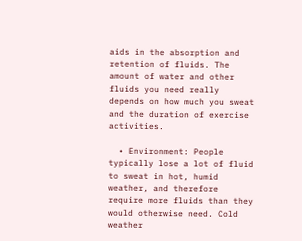aids in the absorption and retention of fluids. The amount of water and other fluids you need really depends on how much you sweat and the duration of exercise activities.

  • Environment: People typically lose a lot of fluid to sweat in hot, humid weather, and therefore require more fluids than they would otherwise need. Cold weather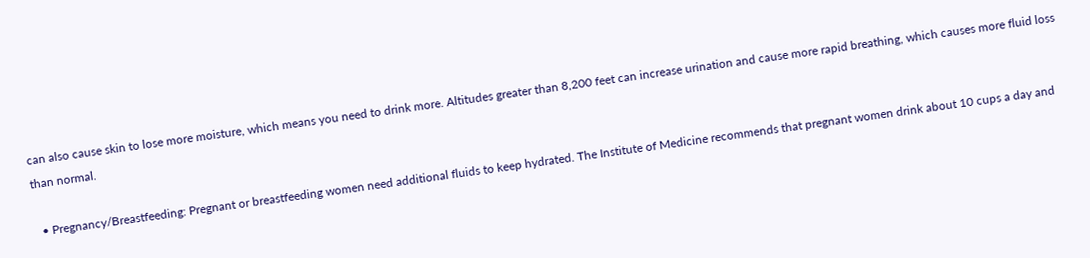can also cause skin to lose more moisture, which means you need to drink more. Altitudes greater than 8,200 feet can increase urination and cause more rapid breathing, which causes more fluid loss than normal.

  • Pregnancy/Breastfeeding: Pregnant or breastfeeding women need additional fluids to keep hydrated. The Institute of Medicine recommends that pregnant women drink about 10 cups a day and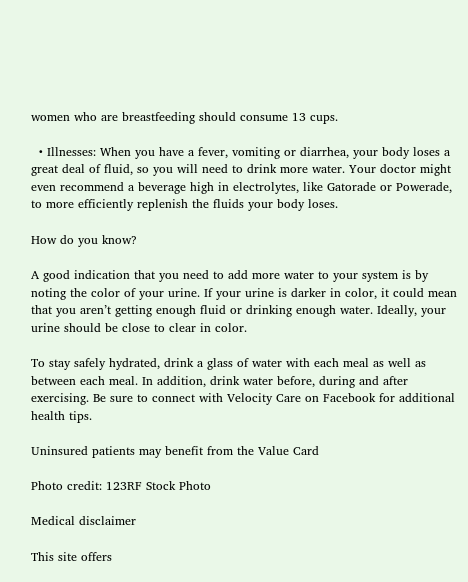women who are breastfeeding should consume 13 cups.

  • Illnesses: When you have a fever, vomiting or diarrhea, your body loses a great deal of fluid, so you will need to drink more water. Your doctor might even recommend a beverage high in electrolytes, like Gatorade or Powerade, to more efficiently replenish the fluids your body loses.

How do you know?

A good indication that you need to add more water to your system is by noting the color of your urine. If your urine is darker in color, it could mean that you aren’t getting enough fluid or drinking enough water. Ideally, your urine should be close to clear in color.

To stay safely hydrated, drink a glass of water with each meal as well as between each meal. In addition, drink water before, during and after exercising. Be sure to connect with Velocity Care on Facebook for additional health tips.

Uninsured patients may benefit from the Value Card

Photo credit: 123RF Stock Photo

Medical disclaimer

This site offers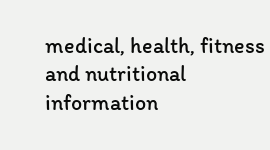medical, health, fitness and nutritional information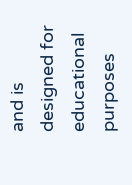and is designed for educational purposes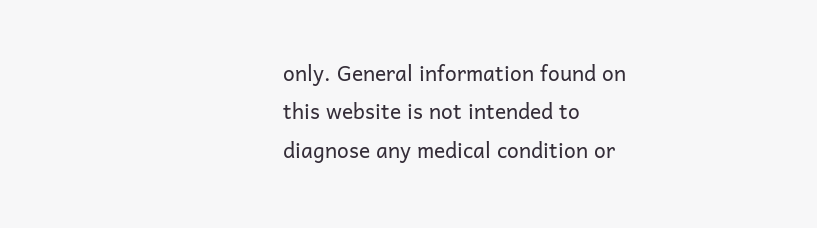only. General information found on this website is not intended to diagnose any medical condition or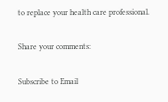to replace your health care professional.

Share your comments:

Subscribe to Email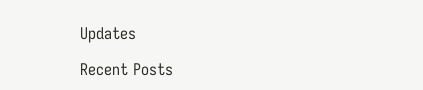Updates

Recent Posts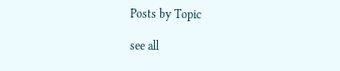Posts by Topic

see all